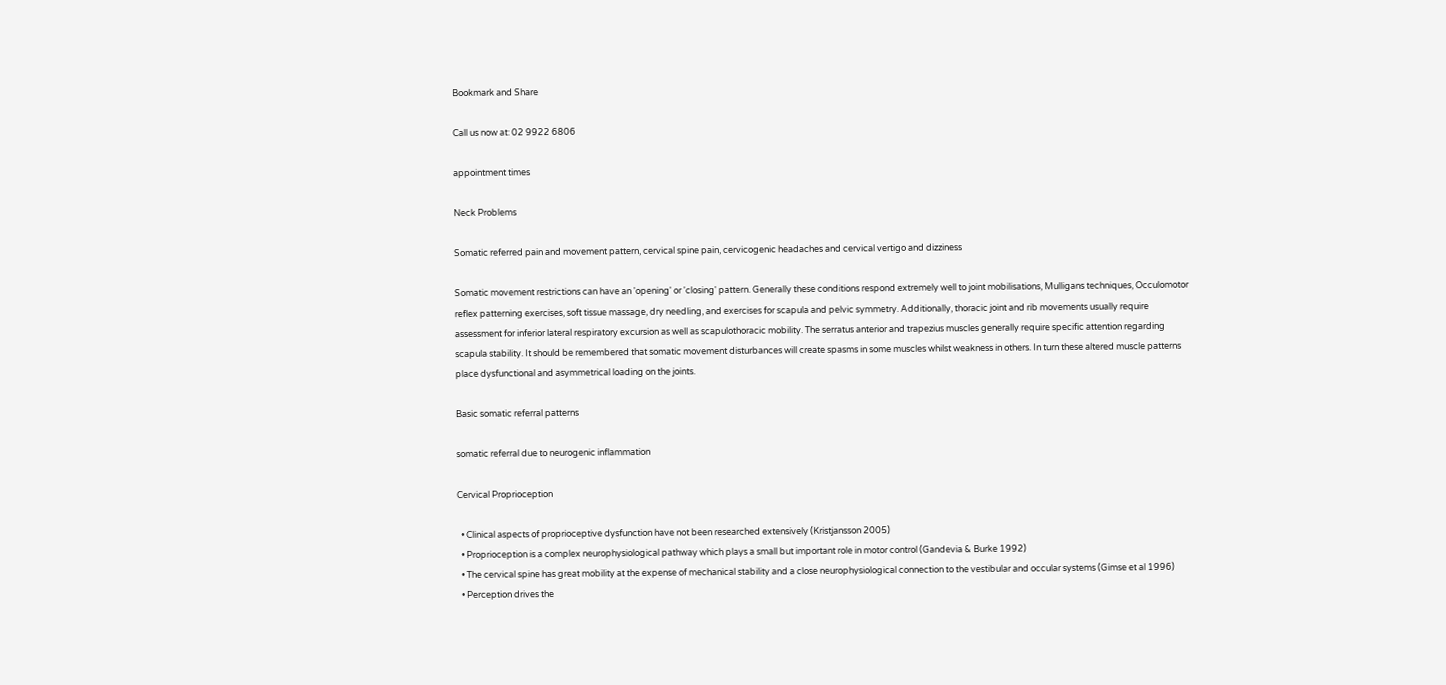Bookmark and Share

Call us now at: 02 9922 6806

appointment times

Neck Problems

Somatic referred pain and movement pattern, cervical spine pain, cervicogenic headaches and cervical vertigo and dizziness

Somatic movement restrictions can have an 'opening' or 'closing' pattern. Generally these conditions respond extremely well to joint mobilisations, Mulligans techniques, Occulomotor reflex patterning exercises, soft tissue massage, dry needling, and exercises for scapula and pelvic symmetry. Additionally, thoracic joint and rib movements usually require assessment for inferior lateral respiratory excursion as well as scapulothoracic mobility. The serratus anterior and trapezius muscles generally require specific attention regarding scapula stability. It should be remembered that somatic movement disturbances will create spasms in some muscles whilst weakness in others. In turn these altered muscle patterns place dysfunctional and asymmetrical loading on the joints.

Basic somatic referral patterns

somatic referral due to neurogenic inflammation

Cervical Proprioception

  • Clinical aspects of proprioceptive dysfunction have not been researched extensively (Kristjansson 2005)
  • Proprioception is a complex neurophysiological pathway which plays a small but important role in motor control (Gandevia & Burke 1992)
  • The cervical spine has great mobility at the expense of mechanical stability and a close neurophysiological connection to the vestibular and occular systems (Gimse et al 1996)
  • Perception drives the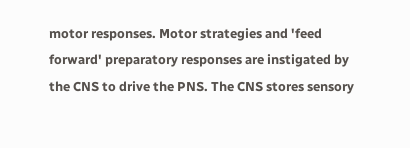motor responses. Motor strategies and 'feed forward' preparatory responses are instigated by the CNS to drive the PNS. The CNS stores sensory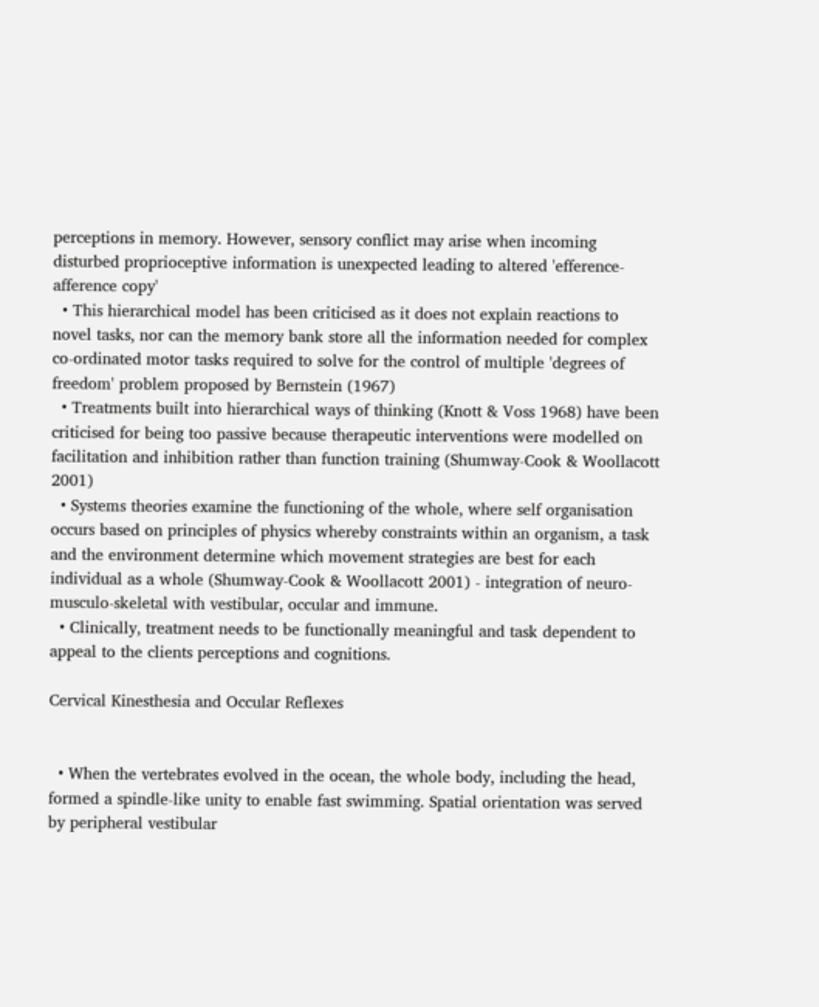perceptions in memory. However, sensory conflict may arise when incoming disturbed proprioceptive information is unexpected leading to altered 'efference-afference copy'
  • This hierarchical model has been criticised as it does not explain reactions to novel tasks, nor can the memory bank store all the information needed for complex co-ordinated motor tasks required to solve for the control of multiple 'degrees of freedom' problem proposed by Bernstein (1967)
  • Treatments built into hierarchical ways of thinking (Knott & Voss 1968) have been criticised for being too passive because therapeutic interventions were modelled on facilitation and inhibition rather than function training (Shumway-Cook & Woollacott 2001)
  • Systems theories examine the functioning of the whole, where self organisation occurs based on principles of physics whereby constraints within an organism, a task and the environment determine which movement strategies are best for each individual as a whole (Shumway-Cook & Woollacott 2001) - integration of neuro-musculo-skeletal with vestibular, occular and immune.
  • Clinically, treatment needs to be functionally meaningful and task dependent to appeal to the clients perceptions and cognitions.

Cervical Kinesthesia and Occular Reflexes


  • When the vertebrates evolved in the ocean, the whole body, including the head, formed a spindle-like unity to enable fast swimming. Spatial orientation was served by peripheral vestibular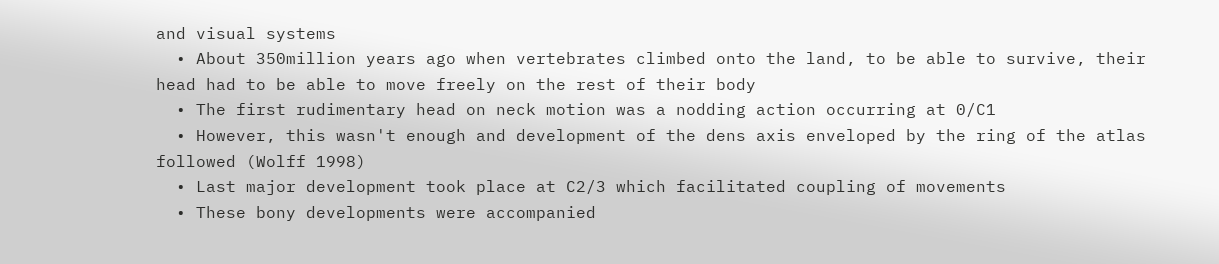and visual systems
  • About 350million years ago when vertebrates climbed onto the land, to be able to survive, their head had to be able to move freely on the rest of their body
  • The first rudimentary head on neck motion was a nodding action occurring at 0/C1
  • However, this wasn't enough and development of the dens axis enveloped by the ring of the atlas followed (Wolff 1998)
  • Last major development took place at C2/3 which facilitated coupling of movements
  • These bony developments were accompanied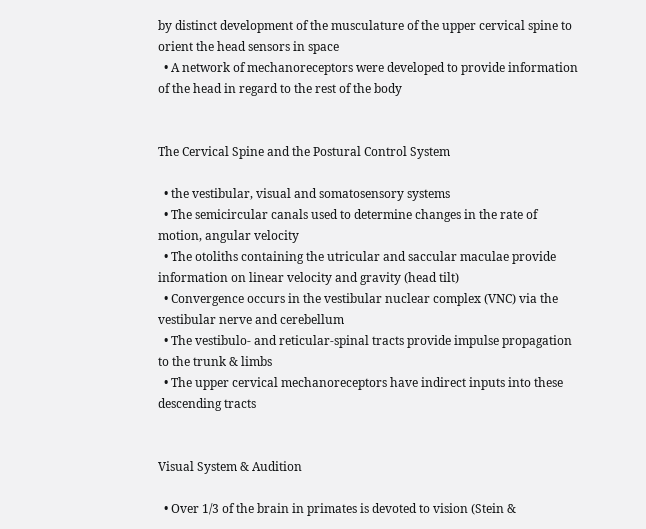by distinct development of the musculature of the upper cervical spine to orient the head sensors in space
  • A network of mechanoreceptors were developed to provide information of the head in regard to the rest of the body


The Cervical Spine and the Postural Control System

  • the vestibular, visual and somatosensory systems
  • The semicircular canals used to determine changes in the rate of motion, angular velocity
  • The otoliths containing the utricular and saccular maculae provide information on linear velocity and gravity (head tilt)
  • Convergence occurs in the vestibular nuclear complex (VNC) via the vestibular nerve and cerebellum
  • The vestibulo- and reticular-spinal tracts provide impulse propagation to the trunk & limbs
  • The upper cervical mechanoreceptors have indirect inputs into these descending tracts


Visual System & Audition

  • Over 1/3 of the brain in primates is devoted to vision (Stein &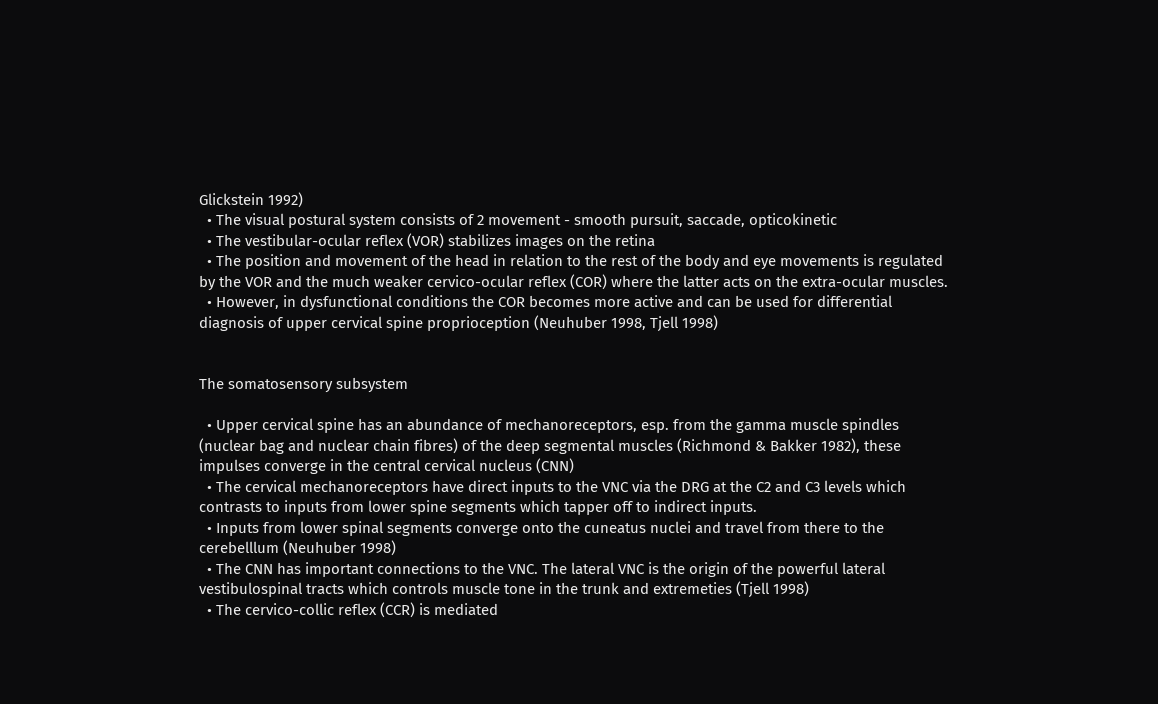Glickstein 1992)
  • The visual postural system consists of 2 movement - smooth pursuit, saccade, opticokinetic
  • The vestibular-ocular reflex (VOR) stabilizes images on the retina
  • The position and movement of the head in relation to the rest of the body and eye movements is regulated by the VOR and the much weaker cervico-ocular reflex (COR) where the latter acts on the extra-ocular muscles.
  • However, in dysfunctional conditions the COR becomes more active and can be used for differential diagnosis of upper cervical spine proprioception (Neuhuber 1998, Tjell 1998)


The somatosensory subsystem

  • Upper cervical spine has an abundance of mechanoreceptors, esp. from the gamma muscle spindles (nuclear bag and nuclear chain fibres) of the deep segmental muscles (Richmond & Bakker 1982), these impulses converge in the central cervical nucleus (CNN)
  • The cervical mechanoreceptors have direct inputs to the VNC via the DRG at the C2 and C3 levels which contrasts to inputs from lower spine segments which tapper off to indirect inputs.
  • Inputs from lower spinal segments converge onto the cuneatus nuclei and travel from there to the cerebelllum (Neuhuber 1998)
  • The CNN has important connections to the VNC. The lateral VNC is the origin of the powerful lateral vestibulospinal tracts which controls muscle tone in the trunk and extremeties (Tjell 1998)
  • The cervico-collic reflex (CCR) is mediated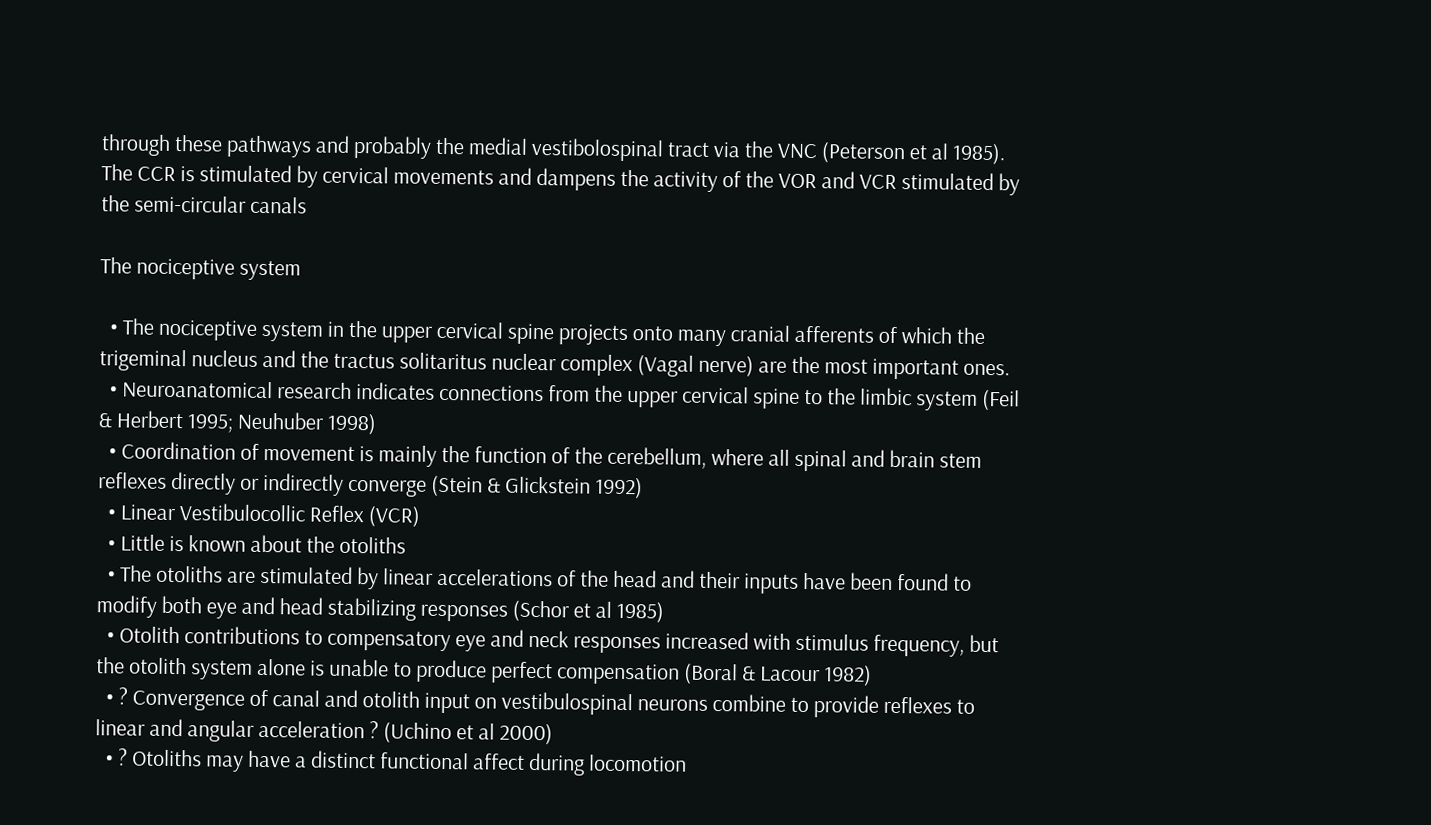through these pathways and probably the medial vestibolospinal tract via the VNC (Peterson et al 1985). The CCR is stimulated by cervical movements and dampens the activity of the VOR and VCR stimulated by the semi-circular canals

The nociceptive system

  • The nociceptive system in the upper cervical spine projects onto many cranial afferents of which the trigeminal nucleus and the tractus solitaritus nuclear complex (Vagal nerve) are the most important ones.
  • Neuroanatomical research indicates connections from the upper cervical spine to the limbic system (Feil & Herbert 1995; Neuhuber 1998)
  • Coordination of movement is mainly the function of the cerebellum, where all spinal and brain stem reflexes directly or indirectly converge (Stein & Glickstein 1992)
  • Linear Vestibulocollic Reflex (VCR)
  • Little is known about the otoliths
  • The otoliths are stimulated by linear accelerations of the head and their inputs have been found to modify both eye and head stabilizing responses (Schor et al 1985)
  • Otolith contributions to compensatory eye and neck responses increased with stimulus frequency, but the otolith system alone is unable to produce perfect compensation (Boral & Lacour 1982)
  • ? Convergence of canal and otolith input on vestibulospinal neurons combine to provide reflexes to linear and angular acceleration ? (Uchino et al 2000)
  • ? Otoliths may have a distinct functional affect during locomotion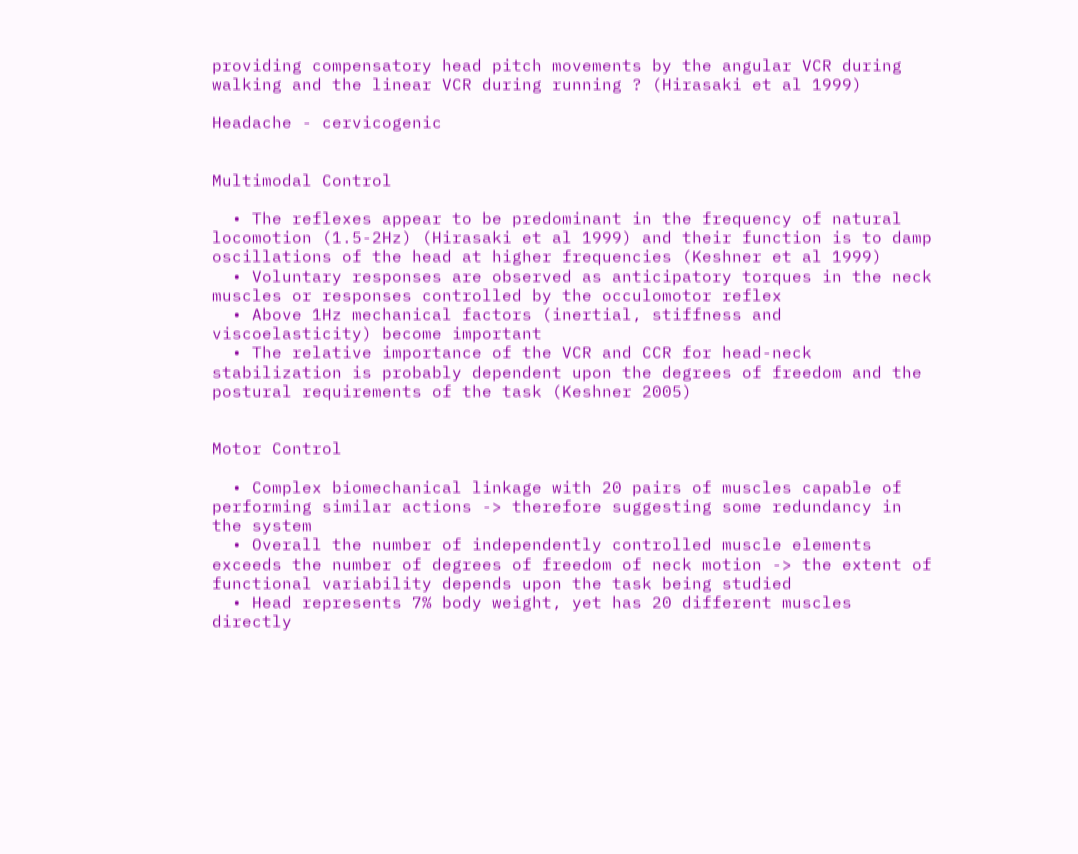providing compensatory head pitch movements by the angular VCR during walking and the linear VCR during running ? (Hirasaki et al 1999)

Headache - cervicogenic


Multimodal Control

  • The reflexes appear to be predominant in the frequency of natural locomotion (1.5-2Hz) (Hirasaki et al 1999) and their function is to damp oscillations of the head at higher frequencies (Keshner et al 1999)
  • Voluntary responses are observed as anticipatory torques in the neck muscles or responses controlled by the occulomotor reflex
  • Above 1Hz mechanical factors (inertial, stiffness and viscoelasticity) become important
  • The relative importance of the VCR and CCR for head-neck stabilization is probably dependent upon the degrees of freedom and the postural requirements of the task (Keshner 2005)


Motor Control

  • Complex biomechanical linkage with 20 pairs of muscles capable of performing similar actions -> therefore suggesting some redundancy in the system
  • Overall the number of independently controlled muscle elements exceeds the number of degrees of freedom of neck motion -> the extent of functional variability depends upon the task being studied
  • Head represents 7% body weight, yet has 20 different muscles directly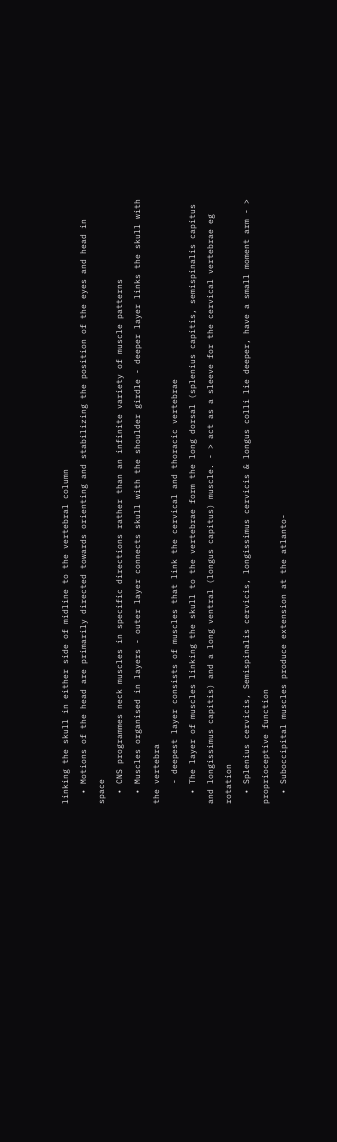linking the skull in either side of midline to the vertebral column
  • Motions of the head are primarily directed towards orienting and stabilizing the position of the eyes and head in space
  • CNS programmes neck muscles in specific directions rather than an infinite variety of muscle patterns
  • Muscles organised in layers - outer layer connects skull with the shoulder girdle - deeper layer links the skull with the vertebra
    - deepest layer consists of muscles that link the cervical and thoracic vertebrae
  • The layer of muscles linking the skull to the vertebrae form the long dorsal (splenius capitis, semispinalis capitus and longissimus capitis) and a long ventral (longus capitus) muscle. - > act as a sleeve for the cervical vertebrae eg rotation
  • Splenius cervicis, Semispinalis cervicis, longissimus cervicis & longus colli lie deeper, have a small moment arm - > proprioceptive function
  • Suboccipital muscles produce extension at the atlanto-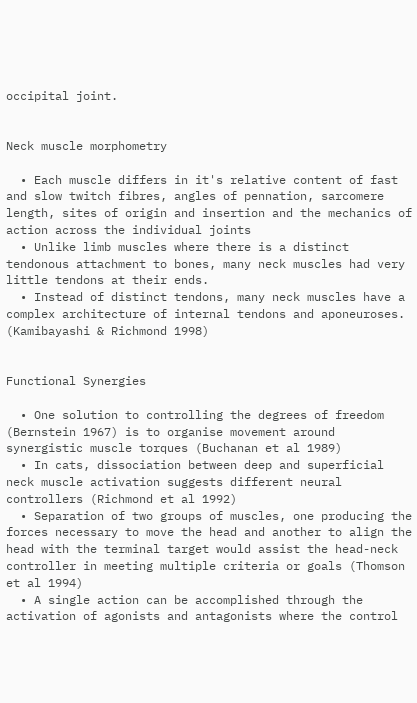occipital joint.


Neck muscle morphometry

  • Each muscle differs in it's relative content of fast and slow twitch fibres, angles of pennation, sarcomere length, sites of origin and insertion and the mechanics of action across the individual joints
  • Unlike limb muscles where there is a distinct tendonous attachment to bones, many neck muscles had very little tendons at their ends.
  • Instead of distinct tendons, many neck muscles have a complex architecture of internal tendons and aponeuroses. (Kamibayashi & Richmond 1998)


Functional Synergies

  • One solution to controlling the degrees of freedom (Bernstein 1967) is to organise movement around synergistic muscle torques (Buchanan et al 1989)
  • In cats, dissociation between deep and superficial neck muscle activation suggests different neural controllers (Richmond et al 1992)
  • Separation of two groups of muscles, one producing the forces necessary to move the head and another to align the head with the terminal target would assist the head-neck controller in meeting multiple criteria or goals (Thomson et al 1994)
  • A single action can be accomplished through the activation of agonists and antagonists where the control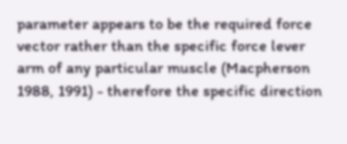parameter appears to be the required force vector rather than the specific force lever arm of any particular muscle (Macpherson 1988, 1991) - therefore the specific direction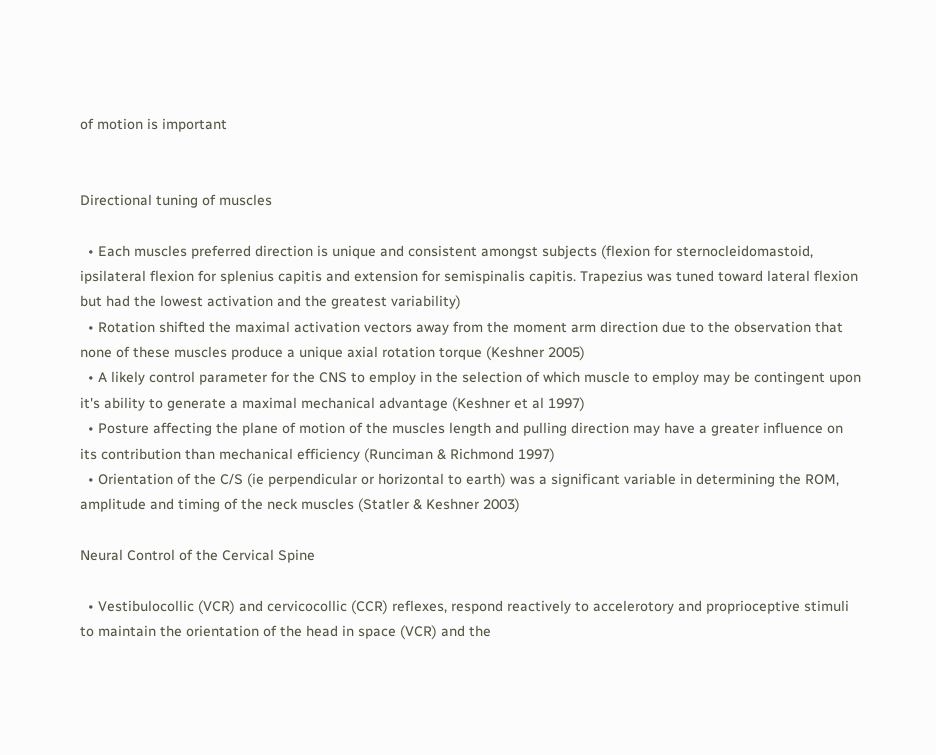of motion is important


Directional tuning of muscles

  • Each muscles preferred direction is unique and consistent amongst subjects (flexion for sternocleidomastoid, ipsilateral flexion for splenius capitis and extension for semispinalis capitis. Trapezius was tuned toward lateral flexion but had the lowest activation and the greatest variability)
  • Rotation shifted the maximal activation vectors away from the moment arm direction due to the observation that none of these muscles produce a unique axial rotation torque (Keshner 2005)
  • A likely control parameter for the CNS to employ in the selection of which muscle to employ may be contingent upon it's ability to generate a maximal mechanical advantage (Keshner et al 1997)
  • Posture affecting the plane of motion of the muscles length and pulling direction may have a greater influence on its contribution than mechanical efficiency (Runciman & Richmond 1997)
  • Orientation of the C/S (ie perpendicular or horizontal to earth) was a significant variable in determining the ROM, amplitude and timing of the neck muscles (Statler & Keshner 2003)

Neural Control of the Cervical Spine

  • Vestibulocollic (VCR) and cervicocollic (CCR) reflexes, respond reactively to accelerotory and proprioceptive stimuli to maintain the orientation of the head in space (VCR) and the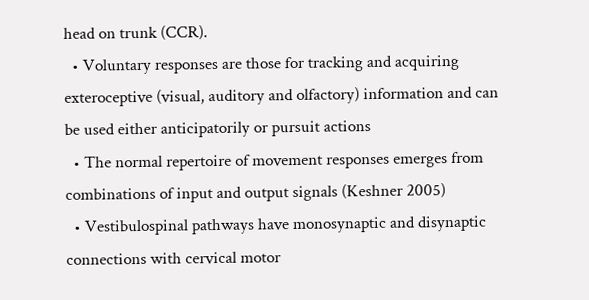head on trunk (CCR).
  • Voluntary responses are those for tracking and acquiring exteroceptive (visual, auditory and olfactory) information and can be used either anticipatorily or pursuit actions
  • The normal repertoire of movement responses emerges from combinations of input and output signals (Keshner 2005)
  • Vestibulospinal pathways have monosynaptic and disynaptic connections with cervical motor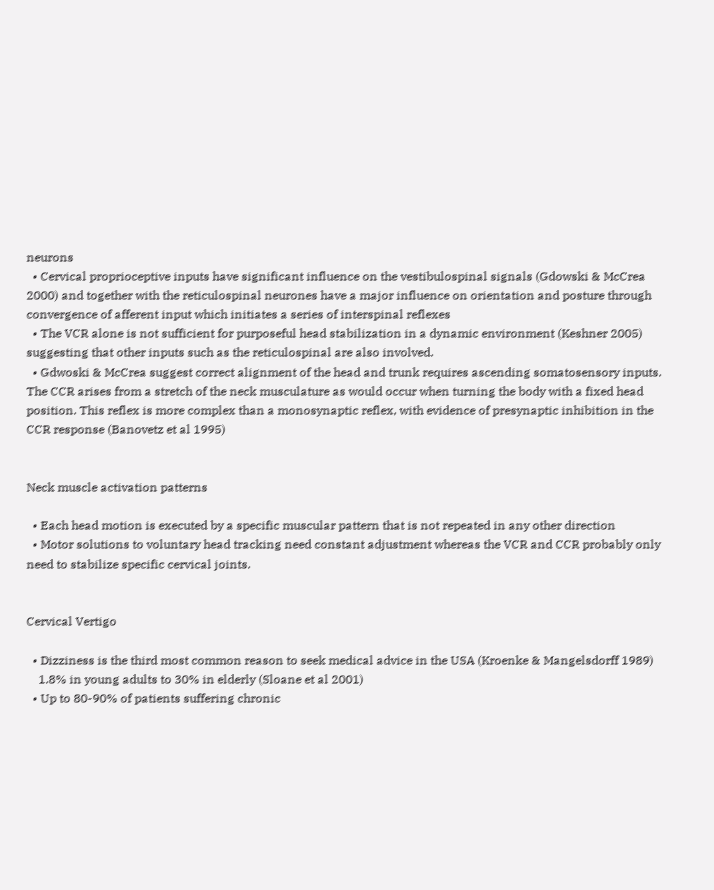neurons
  • Cervical proprioceptive inputs have significant influence on the vestibulospinal signals (Gdowski & McCrea 2000) and together with the reticulospinal neurones have a major influence on orientation and posture through convergence of afferent input which initiates a series of interspinal reflexes
  • The VCR alone is not sufficient for purposeful head stabilization in a dynamic environment (Keshner 2005) suggesting that other inputs such as the reticulospinal are also involved.
  • Gdwoski & McCrea suggest correct alignment of the head and trunk requires ascending somatosensory inputs. The CCR arises from a stretch of the neck musculature as would occur when turning the body with a fixed head position. This reflex is more complex than a monosynaptic reflex, with evidence of presynaptic inhibition in the CCR response (Banovetz et al 1995)


Neck muscle activation patterns

  • Each head motion is executed by a specific muscular pattern that is not repeated in any other direction
  • Motor solutions to voluntary head tracking need constant adjustment whereas the VCR and CCR probably only need to stabilize specific cervical joints.


Cervical Vertigo

  • Dizziness is the third most common reason to seek medical advice in the USA (Kroenke & Mangelsdorff 1989)
    1.8% in young adults to 30% in elderly (Sloane et al 2001)
  • Up to 80-90% of patients suffering chronic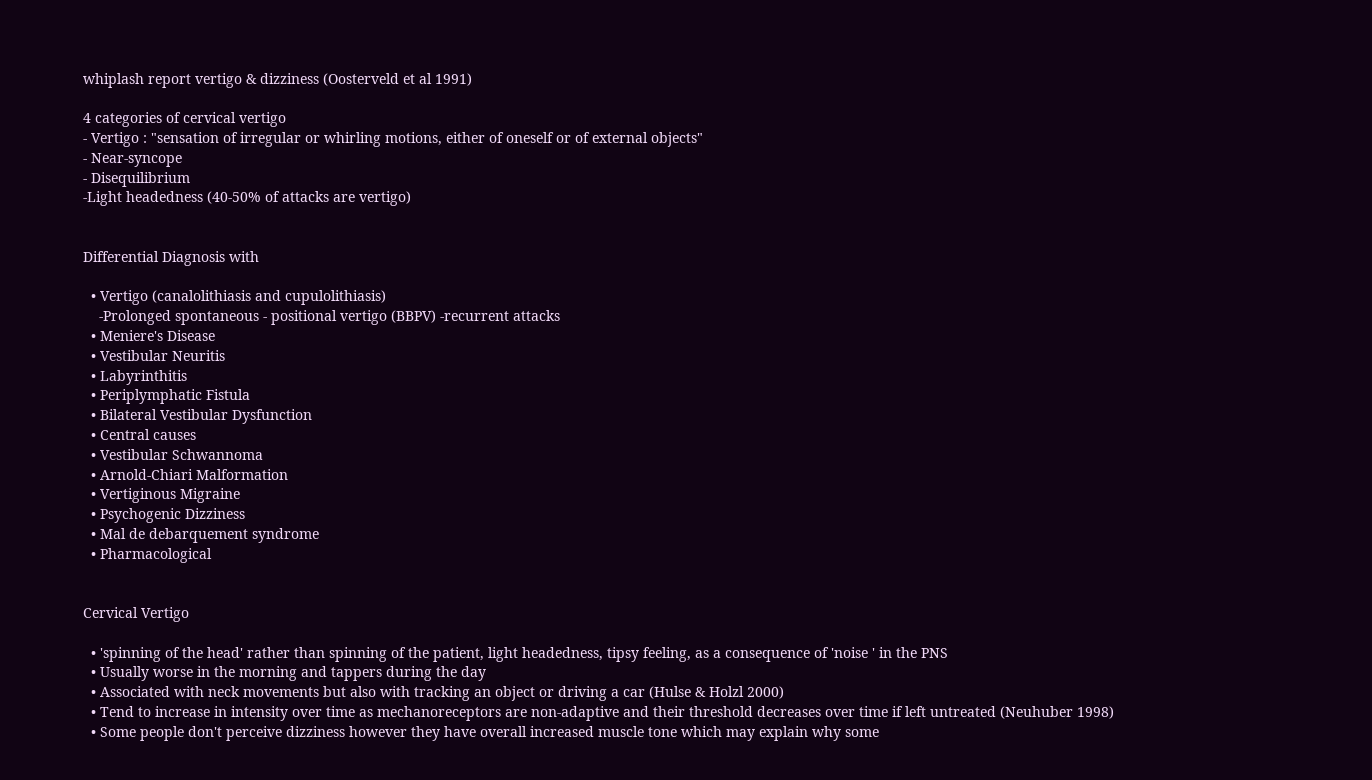whiplash report vertigo & dizziness (Oosterveld et al 1991)

4 categories of cervical vertigo
- Vertigo : "sensation of irregular or whirling motions, either of oneself or of external objects"
- Near-syncope
- Disequilibrium
-Light headedness (40-50% of attacks are vertigo)


Differential Diagnosis with

  • Vertigo (canalolithiasis and cupulolithiasis)
    -Prolonged spontaneous - positional vertigo (BBPV) -recurrent attacks
  • Meniere's Disease
  • Vestibular Neuritis
  • Labyrinthitis
  • Periplymphatic Fistula
  • Bilateral Vestibular Dysfunction
  • Central causes
  • Vestibular Schwannoma
  • Arnold-Chiari Malformation
  • Vertiginous Migraine
  • Psychogenic Dizziness
  • Mal de debarquement syndrome
  • Pharmacological


Cervical Vertigo

  • 'spinning of the head' rather than spinning of the patient, light headedness, tipsy feeling, as a consequence of 'noise ' in the PNS
  • Usually worse in the morning and tappers during the day
  • Associated with neck movements but also with tracking an object or driving a car (Hulse & Holzl 2000)
  • Tend to increase in intensity over time as mechanoreceptors are non-adaptive and their threshold decreases over time if left untreated (Neuhuber 1998)
  • Some people don't perceive dizziness however they have overall increased muscle tone which may explain why some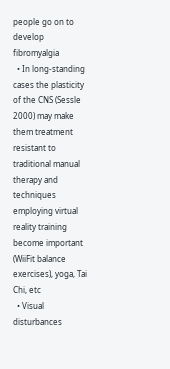people go on to develop fibromyalgia
  • In long-standing cases the plasticity of the CNS (Sessle 2000) may make them treatment resistant to traditional manual therapy and techniques employing virtual reality training become important (WiiFit balance exercises), yoga, Tai Chi, etc
  • Visual disturbances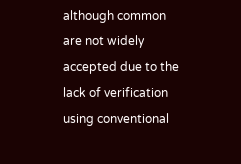although common are not widely accepted due to the lack of verification using conventional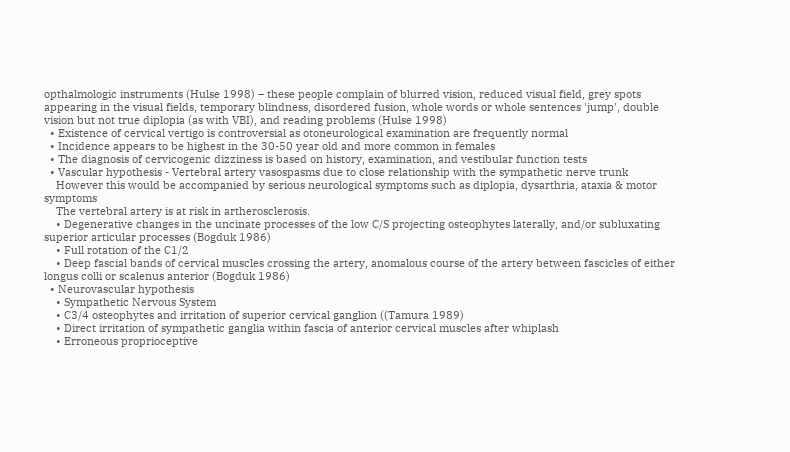opthalmologic instruments (Hulse 1998) – these people complain of blurred vision, reduced visual field, grey spots appearing in the visual fields, temporary blindness, disordered fusion, whole words or whole sentences 'jump', double vision but not true diplopia (as with VBI), and reading problems (Hulse 1998)
  • Existence of cervical vertigo is controversial as otoneurological examination are frequently normal
  • Incidence appears to be highest in the 30-50 year old and more common in females
  • The diagnosis of cervicogenic dizziness is based on history, examination, and vestibular function tests
  • Vascular hypothesis - Vertebral artery vasospasms due to close relationship with the sympathetic nerve trunk
    However this would be accompanied by serious neurological symptoms such as diplopia, dysarthria, ataxia & motor symptoms
    The vertebral artery is at risk in artherosclerosis.
    • Degenerative changes in the uncinate processes of the low C/S projecting osteophytes laterally, and/or subluxating superior articular processes (Bogduk 1986)
    • Full rotation of the C1/2
    • Deep fascial bands of cervical muscles crossing the artery, anomalous course of the artery between fascicles of either longus colli or scalenus anterior (Bogduk 1986)
  • Neurovascular hypothesis
    • Sympathetic Nervous System
    • C3/4 osteophytes and irritation of superior cervical ganglion ((Tamura 1989)
    • Direct irritation of sympathetic ganglia within fascia of anterior cervical muscles after whiplash
    • Erroneous proprioceptive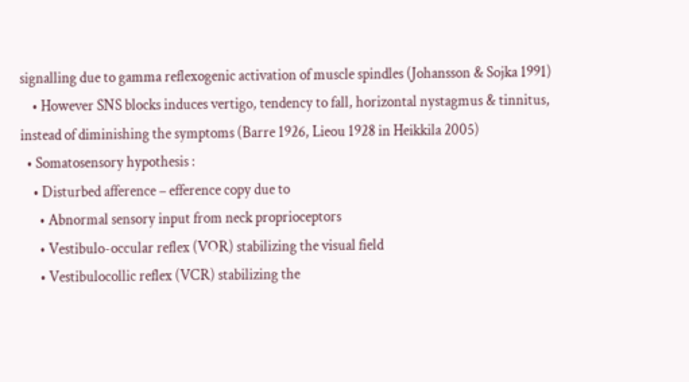signalling due to gamma reflexogenic activation of muscle spindles (Johansson & Sojka 1991)
    • However SNS blocks induces vertigo, tendency to fall, horizontal nystagmus & tinnitus, instead of diminishing the symptoms (Barre 1926, Lieou 1928 in Heikkila 2005)
  • Somatosensory hypothesis :
    • Disturbed afference – efference copy due to
      • Abnormal sensory input from neck proprioceptors
      • Vestibulo-occular reflex (VOR) stabilizing the visual field
      • Vestibulocollic reflex (VCR) stabilizing the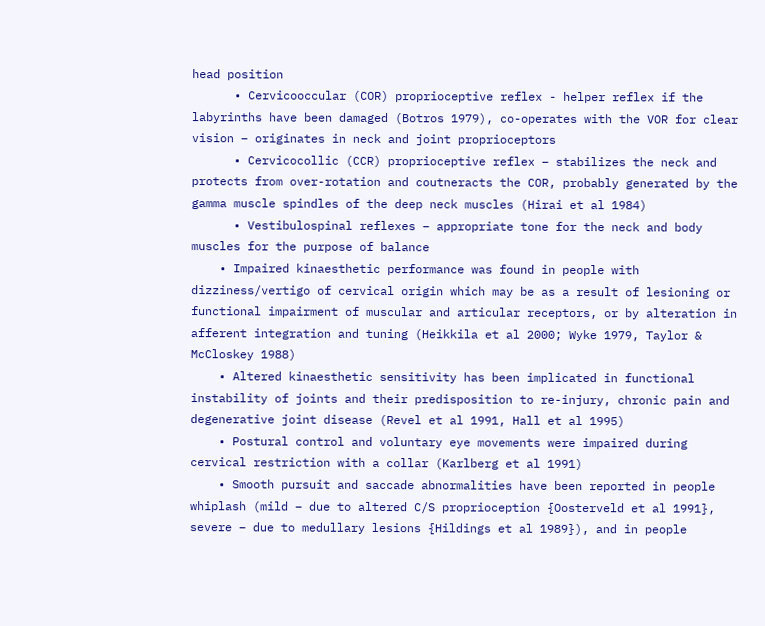head position
      • Cervicooccular (COR) proprioceptive reflex - helper reflex if the labyrinths have been damaged (Botros 1979), co-operates with the VOR for clear vision – originates in neck and joint proprioceptors
      • Cervicocollic (CCR) proprioceptive reflex – stabilizes the neck and protects from over-rotation and coutneracts the COR, probably generated by the gamma muscle spindles of the deep neck muscles (Hirai et al 1984)
      • Vestibulospinal reflexes – appropriate tone for the neck and body muscles for the purpose of balance
    • Impaired kinaesthetic performance was found in people with dizziness/vertigo of cervical origin which may be as a result of lesioning or functional impairment of muscular and articular receptors, or by alteration in afferent integration and tuning (Heikkila et al 2000; Wyke 1979, Taylor & McCloskey 1988)
    • Altered kinaesthetic sensitivity has been implicated in functional instability of joints and their predisposition to re-injury, chronic pain and degenerative joint disease (Revel et al 1991, Hall et al 1995)
    • Postural control and voluntary eye movements were impaired during cervical restriction with a collar (Karlberg et al 1991)
    • Smooth pursuit and saccade abnormalities have been reported in people whiplash (mild – due to altered C/S proprioception {Oosterveld et al 1991}, severe – due to medullary lesions {Hildings et al 1989}), and in people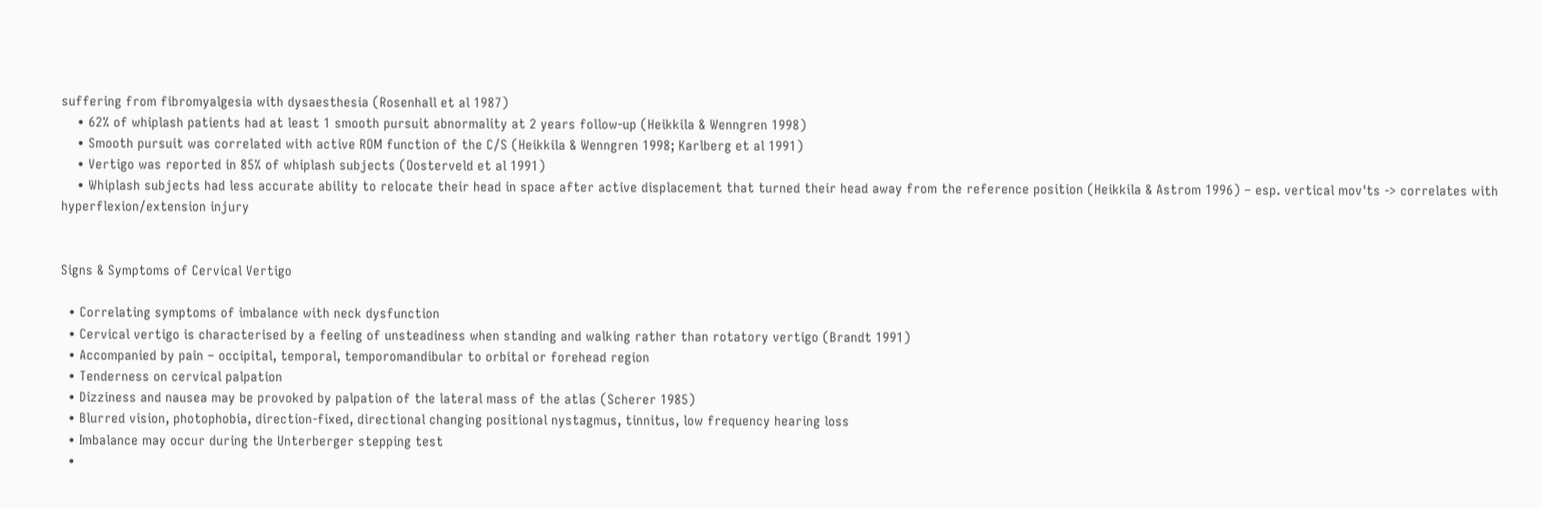suffering from fibromyalgesia with dysaesthesia (Rosenhall et al 1987)
    • 62% of whiplash patients had at least 1 smooth pursuit abnormality at 2 years follow-up (Heikkila & Wenngren 1998)
    • Smooth pursuit was correlated with active ROM function of the C/S (Heikkila & Wenngren 1998; Karlberg et al 1991)
    • Vertigo was reported in 85% of whiplash subjects (Oosterveld et al 1991)
    • Whiplash subjects had less accurate ability to relocate their head in space after active displacement that turned their head away from the reference position (Heikkila & Astrom 1996) – esp. vertical mov'ts -> correlates with hyperflexion/extension injury


Signs & Symptoms of Cervical Vertigo

  • Correlating symptoms of imbalance with neck dysfunction
  • Cervical vertigo is characterised by a feeling of unsteadiness when standing and walking rather than rotatory vertigo (Brandt 1991)
  • Accompanied by pain – occipital, temporal, temporomandibular to orbital or forehead region
  • Tenderness on cervical palpation
  • Dizziness and nausea may be provoked by palpation of the lateral mass of the atlas (Scherer 1985)
  • Blurred vision, photophobia, direction-fixed, directional changing positional nystagmus, tinnitus, low frequency hearing loss
  • Imbalance may occur during the Unterberger stepping test
  •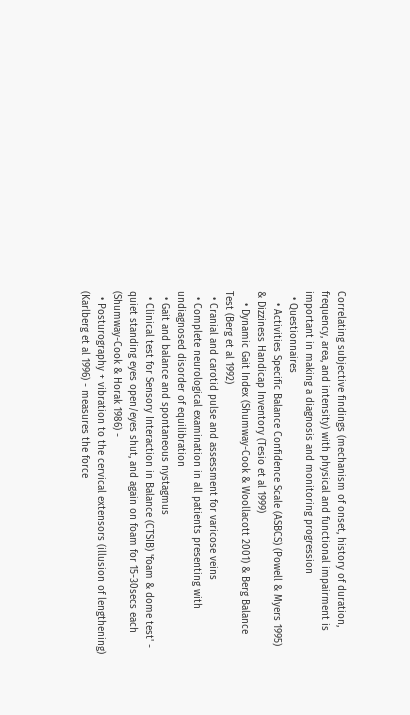Correlating subjective findings (mechanism of onset, history of duration, frequency, area, and intensity) with physical and functional impairment is important in making a diagnosis and monitoring progression
  • Questionnaires
    • Activities Specific Balance Confidence Scale (ASBCS) (Powell & Myers 1995) & Dizziness Handicap Inventory (Tesio et al 1999)
    • Dynamic Gait Index (Shumway-Cook & Woollacott 2001) & Berg Balance Test (Berg et al 1992)
  • Cranial and carotid pulse and assessment for varicose veins
  • Complete neurological examination in all patients presenting with undiagnosed disorder of equilibration
  • Gait and balance and spontaneous nystagmus
  • Clinical test for Sensory Interaction in Balance (CTSIB) 'foam & dome test' - quiet standing eyes open/eyes shut, and again on foam for 15-30secs each (Shumway-Cook & Horak 1986) -
  • Posturography + vibration to the cervical extensors (illusion of lengthening) (Karlberg et al 1996) - measures the force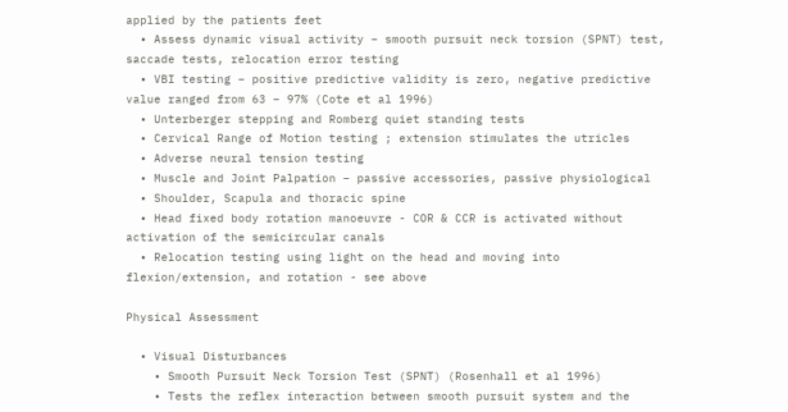applied by the patients feet
  • Assess dynamic visual activity – smooth pursuit neck torsion (SPNT) test, saccade tests, relocation error testing
  • VBI testing – positive predictive validity is zero, negative predictive value ranged from 63 – 97% (Cote et al 1996)
  • Unterberger stepping and Romberg quiet standing tests
  • Cervical Range of Motion testing ; extension stimulates the utricles
  • Adverse neural tension testing
  • Muscle and Joint Palpation – passive accessories, passive physiological
  • Shoulder, Scapula and thoracic spine
  • Head fixed body rotation manoeuvre - COR & CCR is activated without activation of the semicircular canals
  • Relocation testing using light on the head and moving into flexion/extension, and rotation - see above

Physical Assessment

  • Visual Disturbances
    • Smooth Pursuit Neck Torsion Test (SPNT) (Rosenhall et al 1996)
    • Tests the reflex interaction between smooth pursuit system and the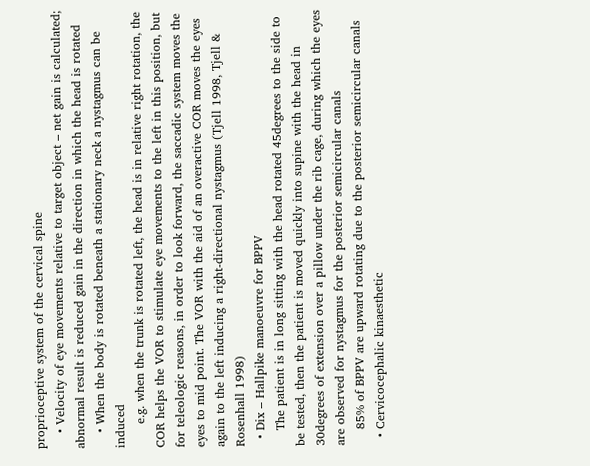proprioceptive system of the cervical spine
    • Velocity of eye movements relative to target object – net gain is calculated; abnormal result is reduced gain in the direction in which the head is rotated
    • When the body is rotated beneath a stationary neck a nystagmus can be induced
      e.g. when the trunk is rotated left, the head is in relative right rotation, the COR helps the VOR to stimulate eye movements to the left in this position, but for teleologic reasons, in order to look forward, the saccadic system moves the eyes to mid point. The VOR with the aid of an overactive COR moves the eyes again to the left inducing a right-directional nystagmus (Tjell 1998, Tjell & Rosenhall 1998)
  • Dix – Hallpike manoeuvre for BPPV
    The patient is in long sitting with the head rotated 45degrees to the side to be tested, then the patient is moved quickly into supine with the head in 30degrees of extension over a pillow under the rib cage, during which the eyes are observed for nystagmus for the posterior semicircular canals
    85% of BPPV are upward rotating due to the posterior semicircular canals
  • Cervicocephalic kinaesthetic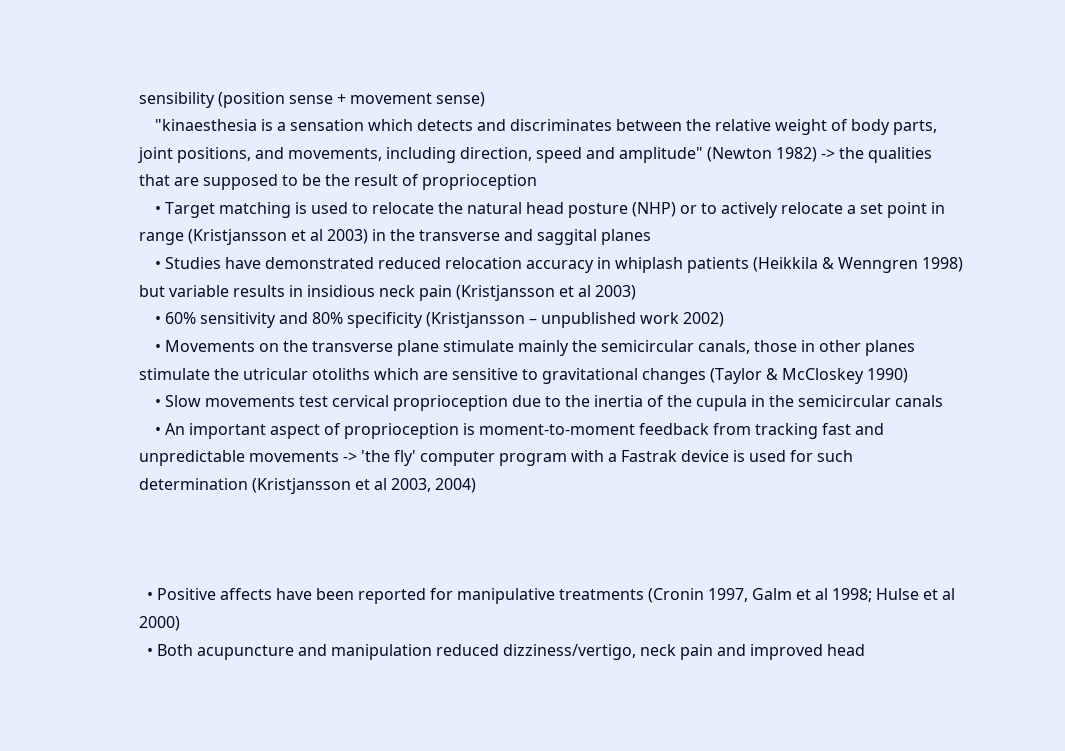sensibility (position sense + movement sense)
    "kinaesthesia is a sensation which detects and discriminates between the relative weight of body parts, joint positions, and movements, including direction, speed and amplitude" (Newton 1982) -> the qualities that are supposed to be the result of proprioception
    • Target matching is used to relocate the natural head posture (NHP) or to actively relocate a set point in range (Kristjansson et al 2003) in the transverse and saggital planes
    • Studies have demonstrated reduced relocation accuracy in whiplash patients (Heikkila & Wenngren 1998) but variable results in insidious neck pain (Kristjansson et al 2003)
    • 60% sensitivity and 80% specificity (Kristjansson – unpublished work 2002)
    • Movements on the transverse plane stimulate mainly the semicircular canals, those in other planes stimulate the utricular otoliths which are sensitive to gravitational changes (Taylor & McCloskey 1990)
    • Slow movements test cervical proprioception due to the inertia of the cupula in the semicircular canals
    • An important aspect of proprioception is moment-to-moment feedback from tracking fast and unpredictable movements -> 'the fly' computer program with a Fastrak device is used for such determination (Kristjansson et al 2003, 2004)



  • Positive affects have been reported for manipulative treatments (Cronin 1997, Galm et al 1998; Hulse et al 2000)
  • Both acupuncture and manipulation reduced dizziness/vertigo, neck pain and improved head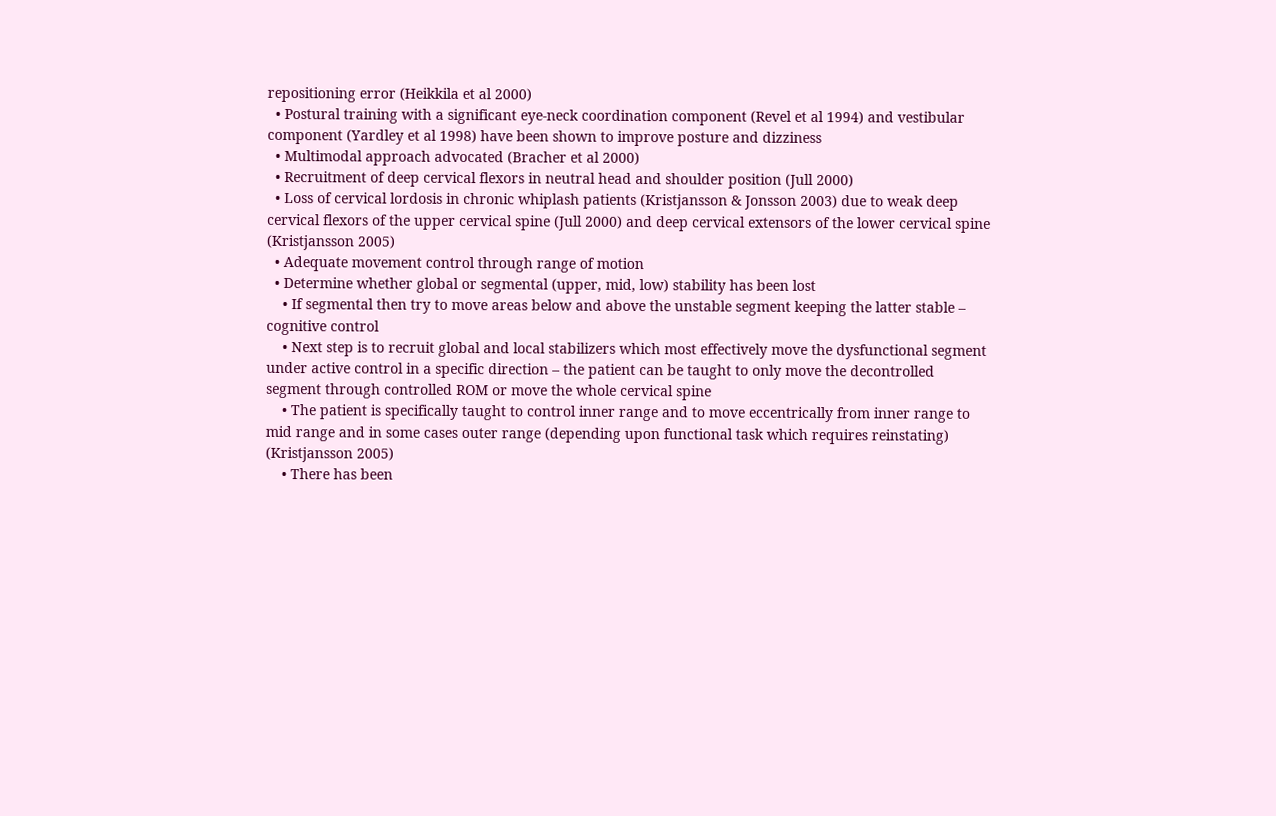repositioning error (Heikkila et al 2000)
  • Postural training with a significant eye-neck coordination component (Revel et al 1994) and vestibular component (Yardley et al 1998) have been shown to improve posture and dizziness
  • Multimodal approach advocated (Bracher et al 2000)
  • Recruitment of deep cervical flexors in neutral head and shoulder position (Jull 2000)
  • Loss of cervical lordosis in chronic whiplash patients (Kristjansson & Jonsson 2003) due to weak deep cervical flexors of the upper cervical spine (Jull 2000) and deep cervical extensors of the lower cervical spine (Kristjansson 2005)
  • Adequate movement control through range of motion
  • Determine whether global or segmental (upper, mid, low) stability has been lost
    • If segmental then try to move areas below and above the unstable segment keeping the latter stable – cognitive control
    • Next step is to recruit global and local stabilizers which most effectively move the dysfunctional segment under active control in a specific direction – the patient can be taught to only move the decontrolled segment through controlled ROM or move the whole cervical spine
    • The patient is specifically taught to control inner range and to move eccentrically from inner range to mid range and in some cases outer range (depending upon functional task which requires reinstating) (Kristjansson 2005)
    • There has been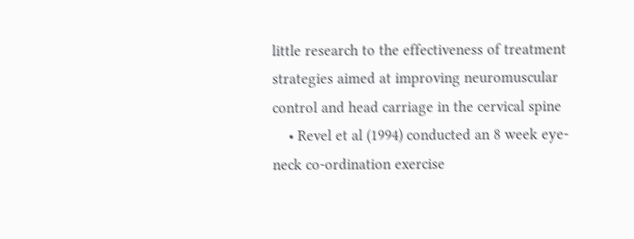little research to the effectiveness of treatment strategies aimed at improving neuromuscular control and head carriage in the cervical spine
    • Revel et al (1994) conducted an 8 week eye-neck co-ordination exercise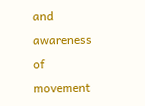and awareness of movement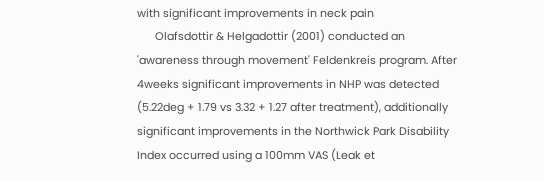with significant improvements in neck pain
      Olafsdottir & Helgadottir (2001) conducted an 'awareness through movement' Feldenkreis program. After 4weeks significant improvements in NHP was detected (5.22deg + 1.79 vs 3.32 + 1.27 after treatment), additionally significant improvements in the Northwick Park Disability Index occurred using a 100mm VAS (Leak et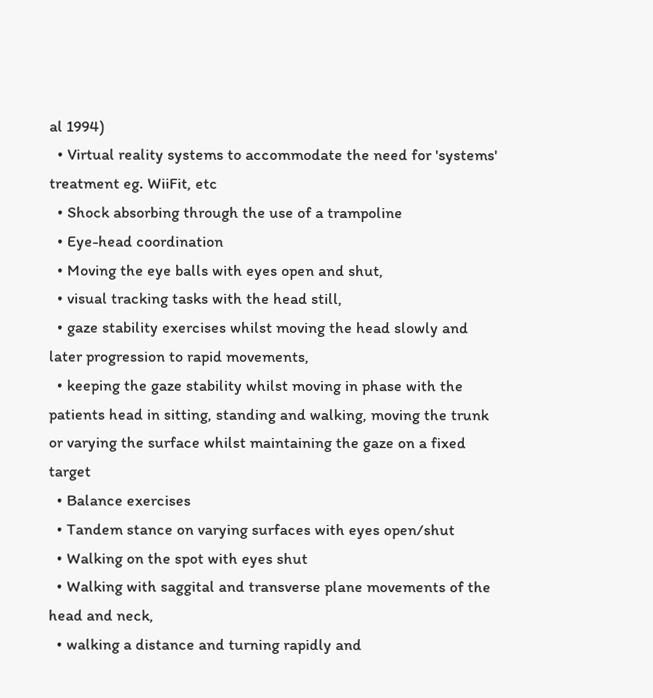al 1994)
  • Virtual reality systems to accommodate the need for 'systems' treatment eg. WiiFit, etc
  • Shock absorbing through the use of a trampoline
  • Eye-head coordination
  • Moving the eye balls with eyes open and shut,
  • visual tracking tasks with the head still,
  • gaze stability exercises whilst moving the head slowly and later progression to rapid movements,
  • keeping the gaze stability whilst moving in phase with the patients head in sitting, standing and walking, moving the trunk or varying the surface whilst maintaining the gaze on a fixed target
  • Balance exercises
  • Tandem stance on varying surfaces with eyes open/shut
  • Walking on the spot with eyes shut
  • Walking with saggital and transverse plane movements of the head and neck,
  • walking a distance and turning rapidly and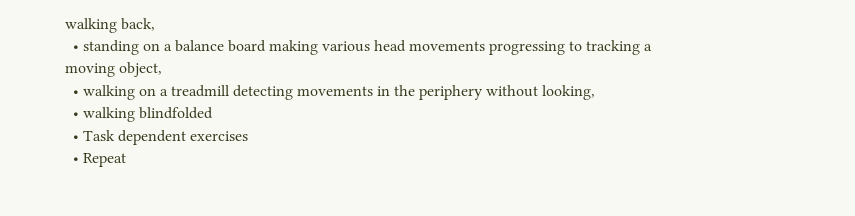walking back,
  • standing on a balance board making various head movements progressing to tracking a moving object,
  • walking on a treadmill detecting movements in the periphery without looking,
  • walking blindfolded
  • Task dependent exercises
  • Repeat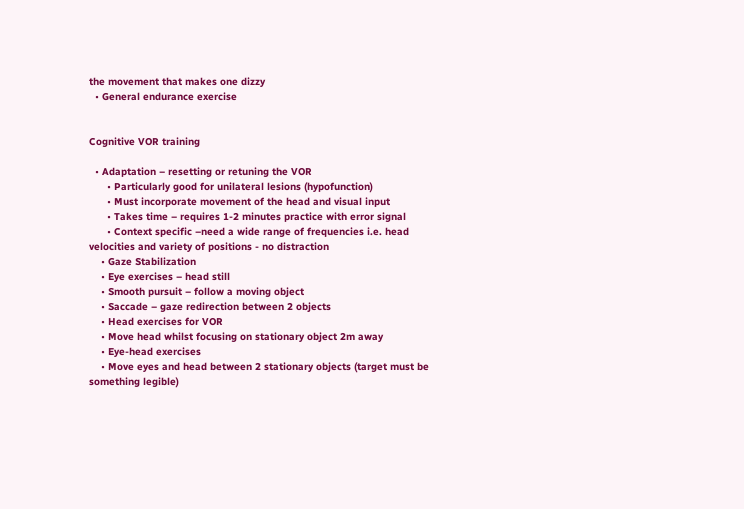the movement that makes one dizzy
  • General endurance exercise


Cognitive VOR training

  • Adaptation – resetting or retuning the VOR
      • Particularly good for unilateral lesions (hypofunction)
      • Must incorporate movement of the head and visual input
      • Takes time – requires 1-2 minutes practice with error signal
      • Context specific –need a wide range of frequencies i.e. head velocities and variety of positions - no distraction
    • Gaze Stabilization
    • Eye exercises – head still
    • Smooth pursuit – follow a moving object
    • Saccade – gaze redirection between 2 objects
    • Head exercises for VOR
    • Move head whilst focusing on stationary object 2m away
    • Eye-head exercises
    • Move eyes and head between 2 stationary objects (target must be something legible)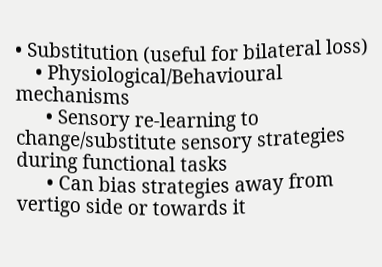• Substitution (useful for bilateral loss)
    • Physiological/Behavioural mechanisms
      • Sensory re-learning to change/substitute sensory strategies during functional tasks
      • Can bias strategies away from vertigo side or towards it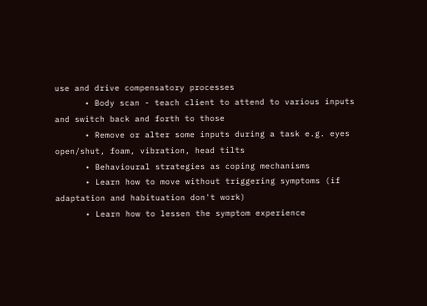use and drive compensatory processes
      • Body scan - teach client to attend to various inputs and switch back and forth to those
      • Remove or alter some inputs during a task e.g. eyes open/shut, foam, vibration, head tilts
      • Behavioural strategies as coping mechanisms
      • Learn how to move without triggering symptoms (if adaptation and habituation don't work)
      • Learn how to lessen the symptom experience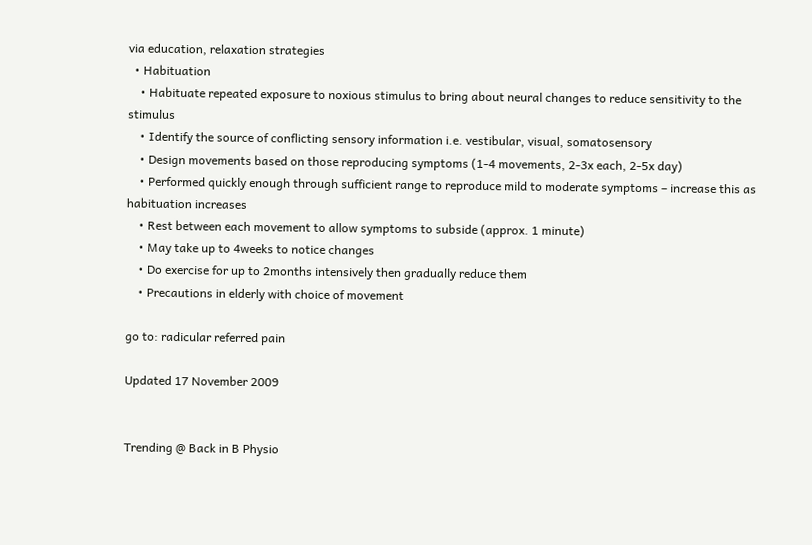via education, relaxation strategies
  • Habituation
    • Habituate repeated exposure to noxious stimulus to bring about neural changes to reduce sensitivity to the stimulus
    • Identify the source of conflicting sensory information i.e. vestibular, visual, somatosensory
    • Design movements based on those reproducing symptoms (1-4 movements, 2-3x each, 2-5x day)
    • Performed quickly enough through sufficient range to reproduce mild to moderate symptoms – increase this as habituation increases
    • Rest between each movement to allow symptoms to subside (approx. 1 minute)
    • May take up to 4weeks to notice changes
    • Do exercise for up to 2months intensively then gradually reduce them
    • Precautions in elderly with choice of movement

go to: radicular referred pain

Updated 17 November 2009


Trending @ Back in B Physio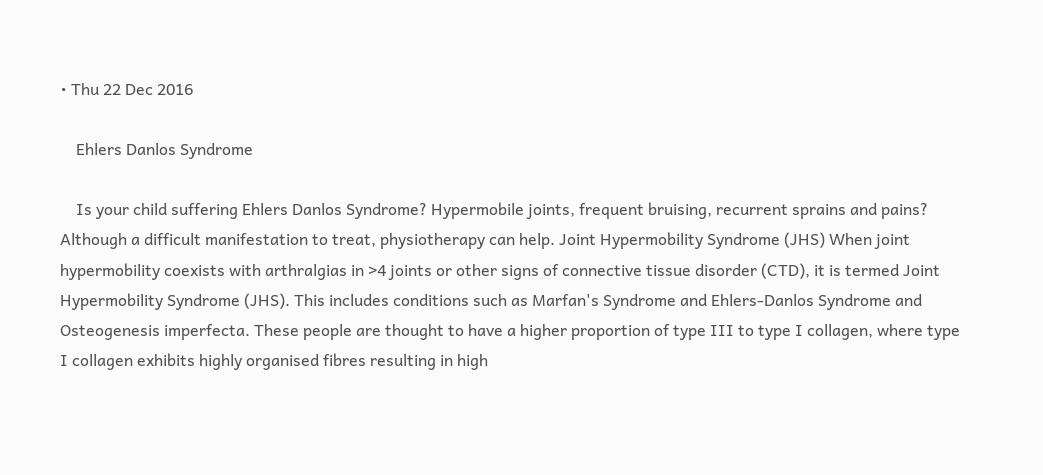• Thu 22 Dec 2016

    Ehlers Danlos Syndrome

    Is your child suffering Ehlers Danlos Syndrome? Hypermobile joints, frequent bruising, recurrent sprains and pains? Although a difficult manifestation to treat, physiotherapy can help. Joint Hypermobility Syndrome (JHS) When joint hypermobility coexists with arthralgias in >4 joints or other signs of connective tissue disorder (CTD), it is termed Joint Hypermobility Syndrome (JHS). This includes conditions such as Marfan's Syndrome and Ehlers-Danlos Syndrome and Osteogenesis imperfecta. These people are thought to have a higher proportion of type III to type I collagen, where type I collagen exhibits highly organised fibres resulting in high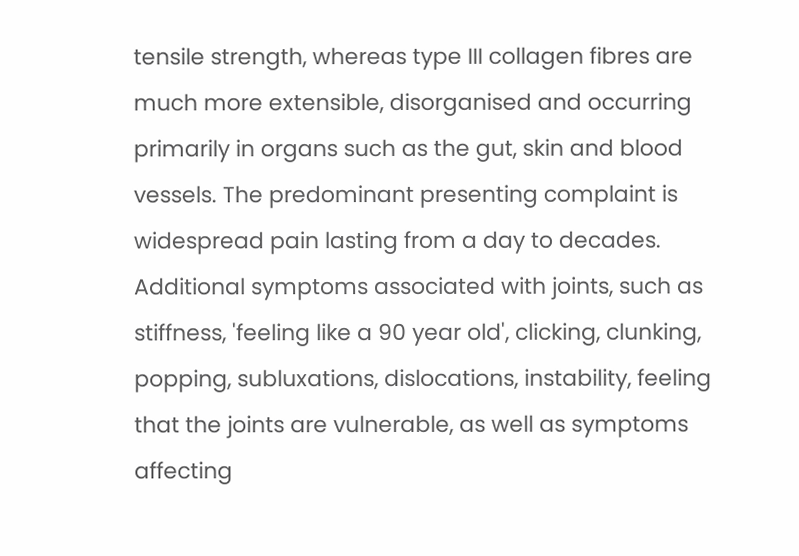tensile strength, whereas type III collagen fibres are much more extensible, disorganised and occurring primarily in organs such as the gut, skin and blood vessels. The predominant presenting complaint is widespread pain lasting from a day to decades. Additional symptoms associated with joints, such as stiffness, 'feeling like a 90 year old', clicking, clunking, popping, subluxations, dislocations, instability, feeling that the joints are vulnerable, as well as symptoms affecting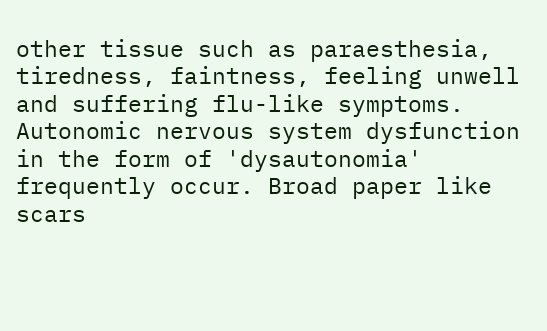other tissue such as paraesthesia, tiredness, faintness, feeling unwell and suffering flu-like symptoms. Autonomic nervous system dysfunction in the form of 'dysautonomia' frequently occur. Broad paper like scars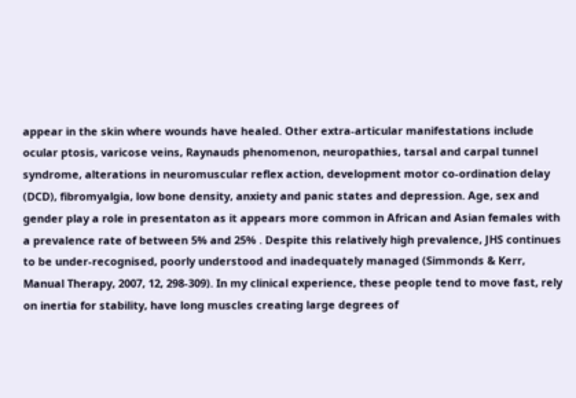appear in the skin where wounds have healed. Other extra-articular manifestations include ocular ptosis, varicose veins, Raynauds phenomenon, neuropathies, tarsal and carpal tunnel syndrome, alterations in neuromuscular reflex action, development motor co-ordination delay (DCD), fibromyalgia, low bone density, anxiety and panic states and depression. Age, sex and gender play a role in presentaton as it appears more common in African and Asian females with a prevalence rate of between 5% and 25% . Despite this relatively high prevalence, JHS continues to be under-recognised, poorly understood and inadequately managed (Simmonds & Kerr, Manual Therapy, 2007, 12, 298-309). In my clinical experience, these people tend to move fast, rely on inertia for stability, have long muscles creating large degrees of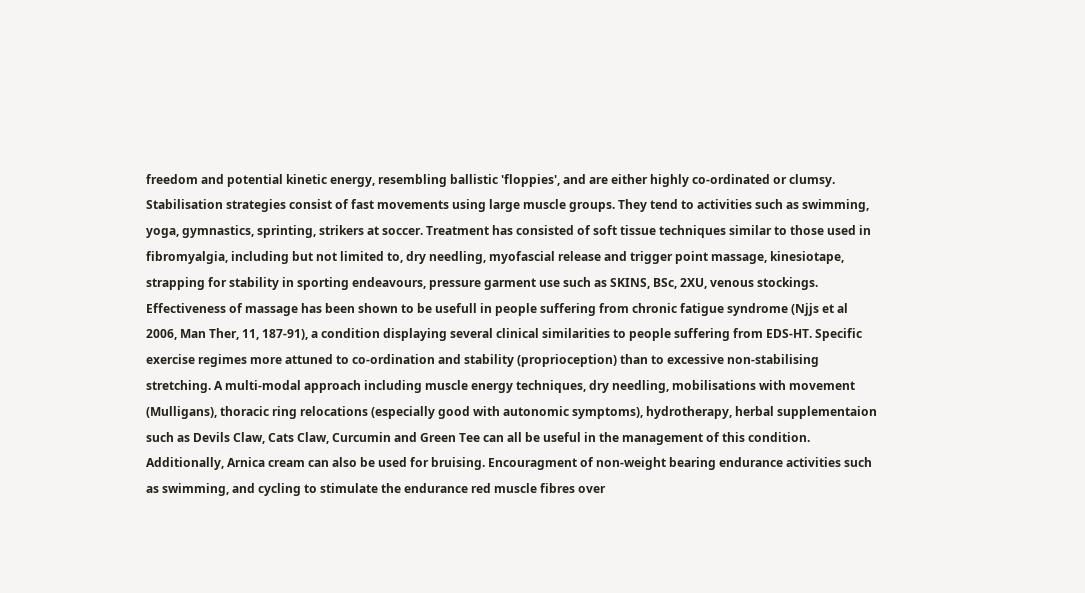freedom and potential kinetic energy, resembling ballistic 'floppies', and are either highly co-ordinated or clumsy. Stabilisation strategies consist of fast movements using large muscle groups. They tend to activities such as swimming, yoga, gymnastics, sprinting, strikers at soccer. Treatment has consisted of soft tissue techniques similar to those used in fibromyalgia, including but not limited to, dry needling, myofascial release and trigger point massage, kinesiotape, strapping for stability in sporting endeavours, pressure garment use such as SKINS, BSc, 2XU, venous stockings. Effectiveness of massage has been shown to be usefull in people suffering from chronic fatigue syndrome (Njjs et al 2006, Man Ther, 11, 187-91), a condition displaying several clinical similarities to people suffering from EDS-HT. Specific exercise regimes more attuned to co-ordination and stability (proprioception) than to excessive non-stabilising stretching. A multi-modal approach including muscle energy techniques, dry needling, mobilisations with movement (Mulligans), thoracic ring relocations (especially good with autonomic symptoms), hydrotherapy, herbal supplementaion such as Devils Claw, Cats Claw, Curcumin and Green Tee can all be useful in the management of this condition. Additionally, Arnica cream can also be used for bruising. Encouragment of non-weight bearing endurance activities such as swimming, and cycling to stimulate the endurance red muscle fibres over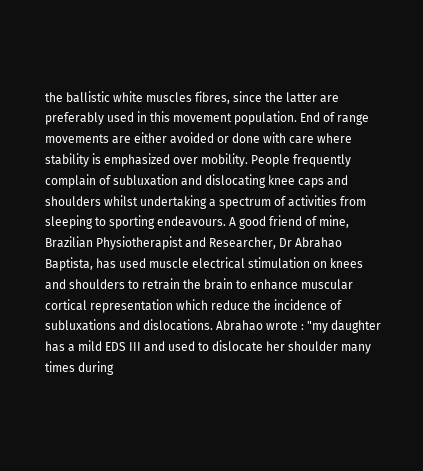the ballistic white muscles fibres, since the latter are preferably used in this movement population. End of range movements are either avoided or done with care where stability is emphasized over mobility. People frequently complain of subluxation and dislocating knee caps and shoulders whilst undertaking a spectrum of activities from sleeping to sporting endeavours. A good friend of mine, Brazilian Physiotherapist and Researcher, Dr Abrahao Baptista, has used muscle electrical stimulation on knees and shoulders to retrain the brain to enhance muscular cortical representation which reduce the incidence of subluxations and dislocations. Abrahao wrote : "my daughter has a mild EDS III and used to dislocate her shoulder many times during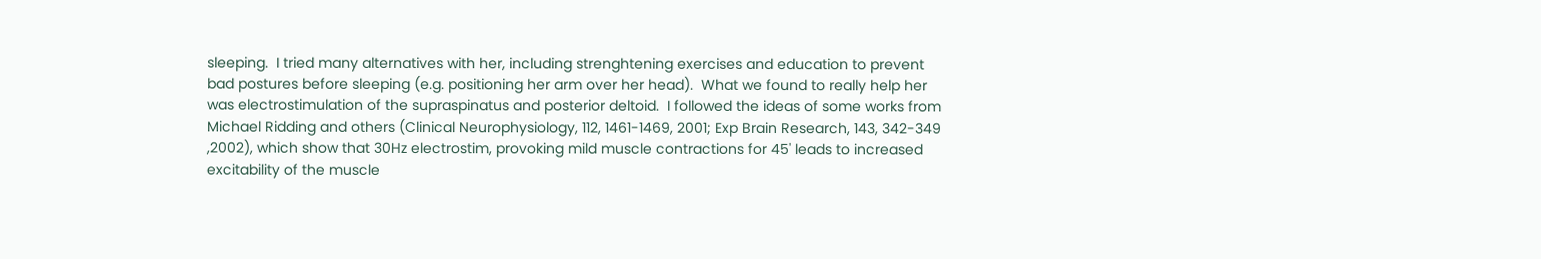sleeping.  I tried many alternatives with her, including strenghtening exercises and education to prevent bad postures before sleeping (e.g. positioning her arm over her head).  What we found to really help her was electrostimulation of the supraspinatus and posterior deltoid.  I followed the ideas of some works from Michael Ridding and others (Clinical Neurophysiology, 112, 1461-1469, 2001; Exp Brain Research, 143, 342-349 ,2002), which show that 30Hz electrostim, provoking mild muscle contractions for 45' leads to increased excitability of the muscle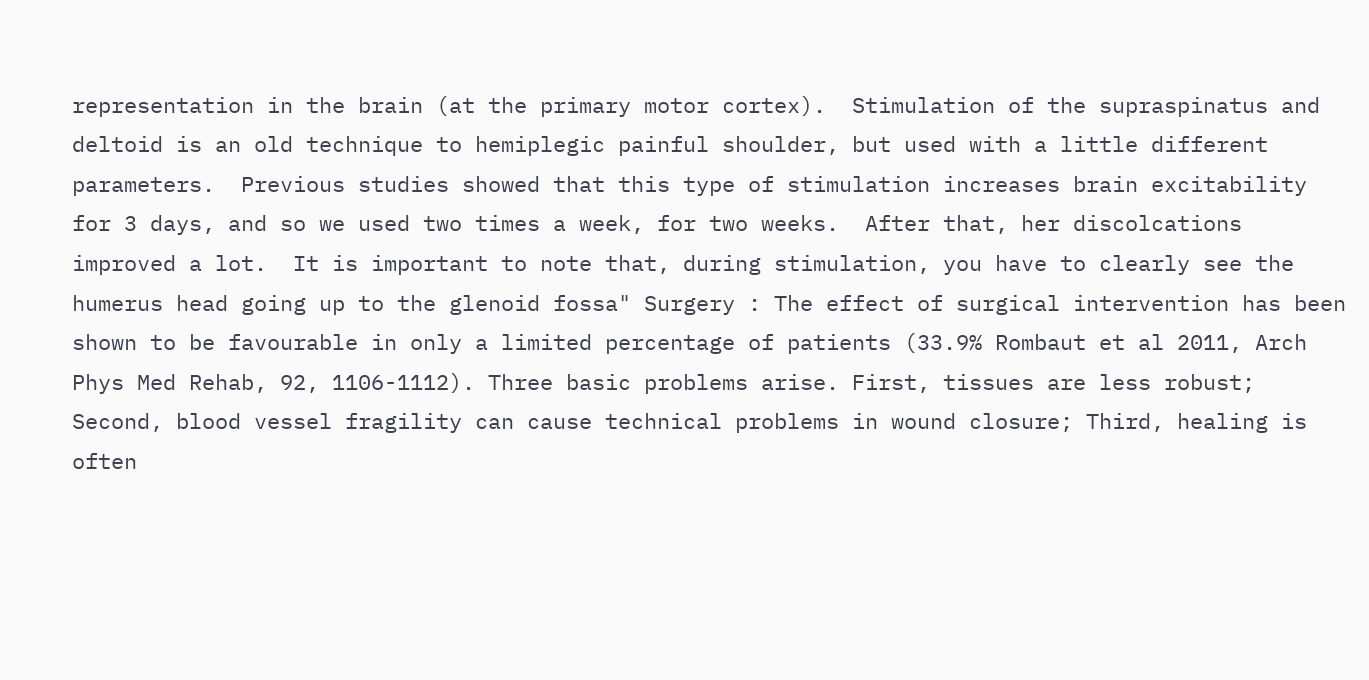representation in the brain (at the primary motor cortex).  Stimulation of the supraspinatus and deltoid is an old technique to hemiplegic painful shoulder, but used with a little different parameters.  Previous studies showed that this type of stimulation increases brain excitability for 3 days, and so we used two times a week, for two weeks.  After that, her discolcations improved a lot.  It is important to note that, during stimulation, you have to clearly see the humerus head going up to the glenoid fossa" Surgery : The effect of surgical intervention has been shown to be favourable in only a limited percentage of patients (33.9% Rombaut et al 2011, Arch Phys Med Rehab, 92, 1106-1112). Three basic problems arise. First, tissues are less robust; Second, blood vessel fragility can cause technical problems in wound closure; Third, healing is often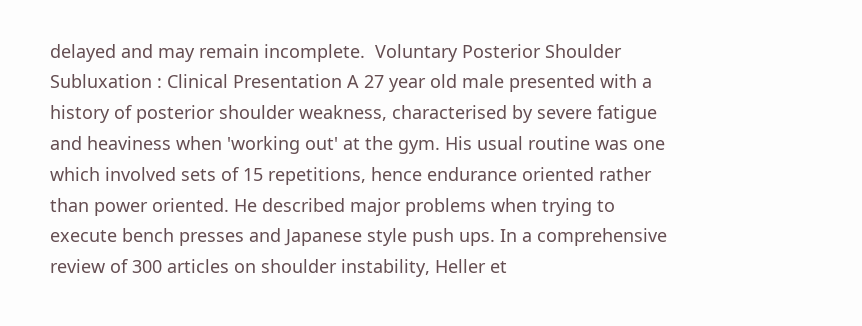delayed and may remain incomplete.  Voluntary Posterior Shoulder Subluxation : Clinical Presentation A 27 year old male presented with a history of posterior shoulder weakness, characterised by severe fatigue and heaviness when 'working out' at the gym. His usual routine was one which involved sets of 15 repetitions, hence endurance oriented rather than power oriented. He described major problems when trying to execute bench presses and Japanese style push ups. In a comprehensive review of 300 articles on shoulder instability, Heller et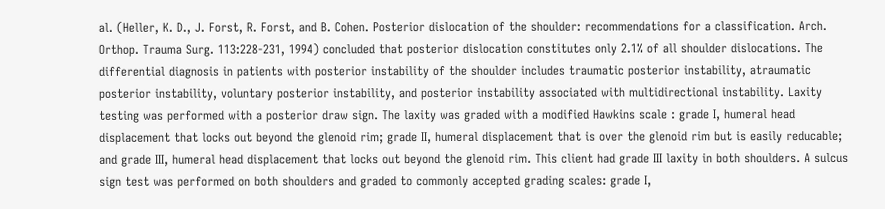al. (Heller, K. D., J. Forst, R. Forst, and B. Cohen. Posterior dislocation of the shoulder: recommendations for a classification. Arch. Orthop. Trauma Surg. 113:228-231, 1994) concluded that posterior dislocation constitutes only 2.1% of all shoulder dislocations. The differential diagnosis in patients with posterior instability of the shoulder includes traumatic posterior instability, atraumatic posterior instability, voluntary posterior instability, and posterior instability associated with multidirectional instability. Laxity testing was performed with a posterior draw sign. The laxity was graded with a modified Hawkins scale : grade I, humeral head displacement that locks out beyond the glenoid rim; grade II, humeral displacement that is over the glenoid rim but is easily reducable; and grade III, humeral head displacement that locks out beyond the glenoid rim. This client had grade III laxity in both shoulders. A sulcus sign test was performed on both shoulders and graded to commonly accepted grading scales: grade I,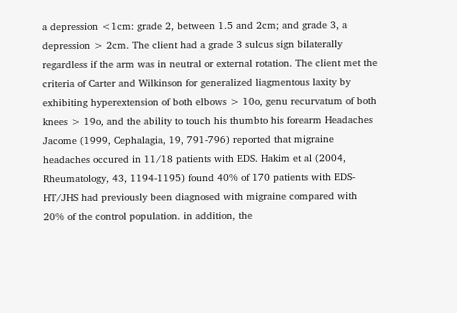a depression <1cm: grade 2, between 1.5 and 2cm; and grade 3, a depression > 2cm. The client had a grade 3 sulcus sign bilaterally regardless if the arm was in neutral or external rotation. The client met the criteria of Carter and Wilkinson for generalized liagmentous laxity by exhibiting hyperextension of both elbows > 10o, genu recurvatum of both knees > 19o, and the ability to touch his thumbto his forearm Headaches Jacome (1999, Cephalagia, 19, 791-796) reported that migraine headaches occured in 11/18 patients with EDS. Hakim et al (2004, Rheumatology, 43, 1194-1195) found 40% of 170 patients with EDS-HT/JHS had previously been diagnosed with migraine compared with 20% of the control population. in addition, the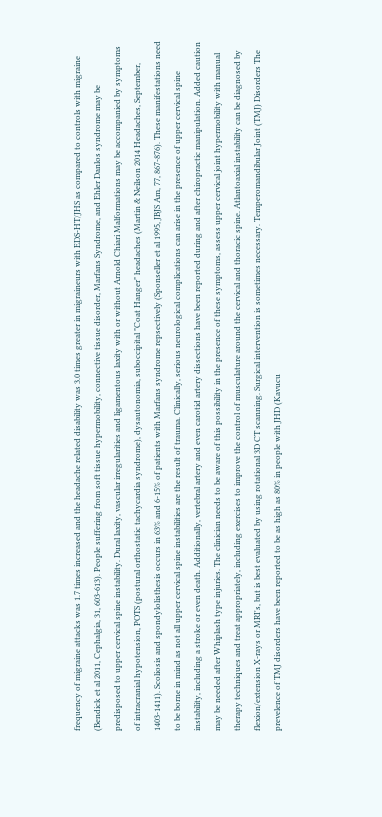frequency of migraine attacks was 1.7 times increased and the headache related disability was 3.0 times greater in migraineurs with EDS-HT/JHS as compared to controls with migraine (Bendick et al 2011, Cephalgia, 31, 603-613). People suffering from soft tissue hypermobility, connective tissue disorder, Marfans Syndrome, and Ehler Danlos syndrome may be predisposed to upper cervical spine instability. Dural laxity, vascular irregularities and ligamentous laxity with or without Arnold Chiari Malformations may be accompanied by symptoms of intracranial hypotension, POTS (postural orthostatic tachycardia syndrome), dysautonomia, suboccipital "Coat Hanger" headaches (Martin & Neilson 2014 Headaches, September, 1403-1411). Scoliosis and spondylolisthesis occurs in 63% and 6-15% of patients with Marfans syndrome repsectively (Sponseller et al 1995, JBJS Am, 77, 867-876). These manifestations need to be borne in mind as not all upper cervical spine instabilities are the result of trauma. Clinically, serious neurological complications can arise in the presence of upper cervical spine instability, including a stroke or even death. Additionally, vertebral artery and even carotid artery dissections have been reported during and after chiropractic manipulation. Added caution may be needed after Whiplash type injuries. The clinician needs to be aware of this possibility in the presence of these symptoms, assess upper cervical joint hypermobility with manual therapy techniques and treat appropriately, including exercises to improve the control of musculature around the cervical and thoracic spine. Atlantoaxial instability can be diagnosed by flexion/extension X-rays or MRI's, but is best evaluated by using rotational 3D CT scanning. Surgical intervention is sometimes necessary. Temperomandibular Joint (TMJ) Disorders The prevelence of TMJ disorders have been reported to be as high as 80% in people with JHD (Kavucu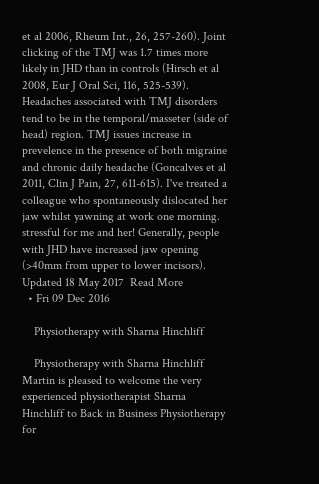et al 2006, Rheum Int., 26, 257-260). Joint clicking of the TMJ was 1.7 times more likely in JHD than in controls (Hirsch et al 2008, Eur J Oral Sci, 116, 525-539). Headaches associated with TMJ disorders tend to be in the temporal/masseter (side of head) region. TMJ issues increase in prevelence in the presence of both migraine and chronic daily headache (Goncalves et al 2011, Clin J Pain, 27, 611-615). I've treated a colleague who spontaneously dislocated her jaw whilst yawning at work one morning. stressful for me and her! Generally, people with JHD have increased jaw opening (>40mm from upper to lower incisors). Updated 18 May 2017  Read More
  • Fri 09 Dec 2016

    Physiotherapy with Sharna Hinchliff

    Physiotherapy with Sharna Hinchliff    Martin is pleased to welcome the very experienced physiotherapist Sharna Hinchliff to Back in Business Physiotherapy for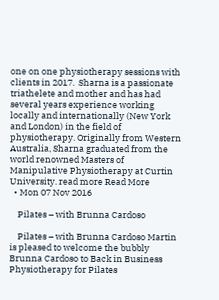one on one physiotherapy sessions with clients in 2017.  Sharna is a passionate triathelete and mother and has had several years experience working locally and internationally (New York and London) in the field of physiotherapy. Originally from Western Australia, Sharna graduated from the world renowned Masters of Manipulative Physiotherapy at Curtin University. read more Read More
  • Mon 07 Nov 2016

    Pilates – with Brunna Cardoso

    Pilates – with Brunna Cardoso Martin is pleased to welcome the bubbly Brunna Cardoso to Back in Business Physiotherapy for Pilates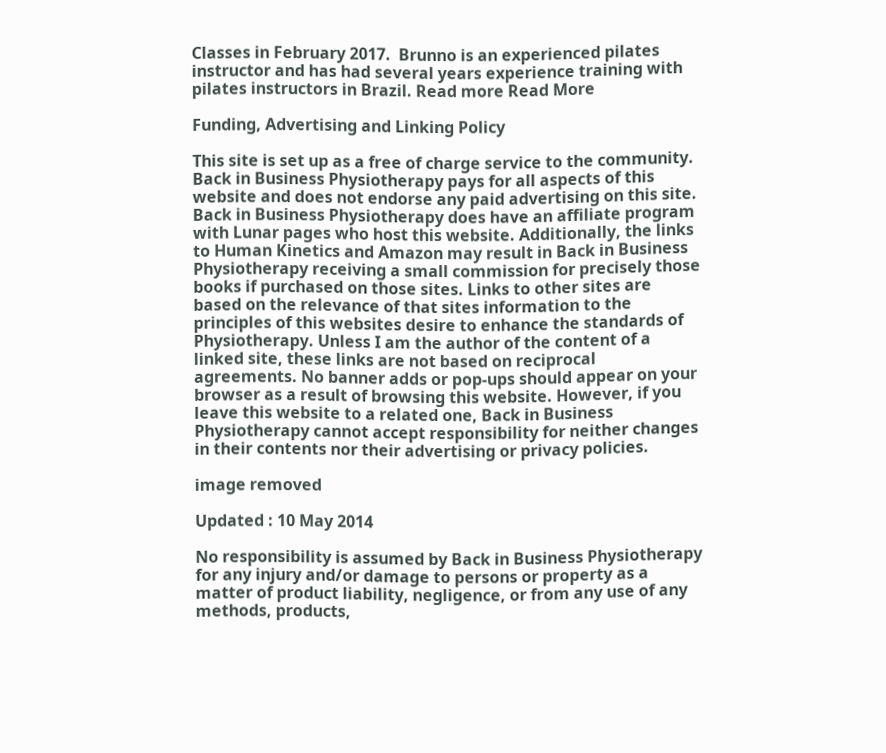Classes in February 2017.  Brunno is an experienced pilates instructor and has had several years experience training with pilates instructors in Brazil. Read more Read More

Funding, Advertising and Linking Policy

This site is set up as a free of charge service to the community. Back in Business Physiotherapy pays for all aspects of this website and does not endorse any paid advertising on this site. Back in Business Physiotherapy does have an affiliate program with Lunar pages who host this website. Additionally, the links to Human Kinetics and Amazon may result in Back in Business Physiotherapy receiving a small commission for precisely those books if purchased on those sites. Links to other sites are based on the relevance of that sites information to the principles of this websites desire to enhance the standards of Physiotherapy. Unless I am the author of the content of a linked site, these links are not based on reciprocal agreements. No banner adds or pop-ups should appear on your browser as a result of browsing this website. However, if you leave this website to a related one, Back in Business Physiotherapy cannot accept responsibility for neither changes in their contents nor their advertising or privacy policies.

image removed

Updated : 10 May 2014

No responsibility is assumed by Back in Business Physiotherapy for any injury and/or damage to persons or property as a matter of product liability, negligence, or from any use of any methods, products,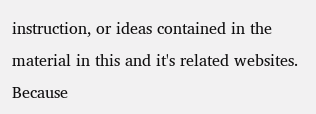instruction, or ideas contained in the material in this and it's related websites. Because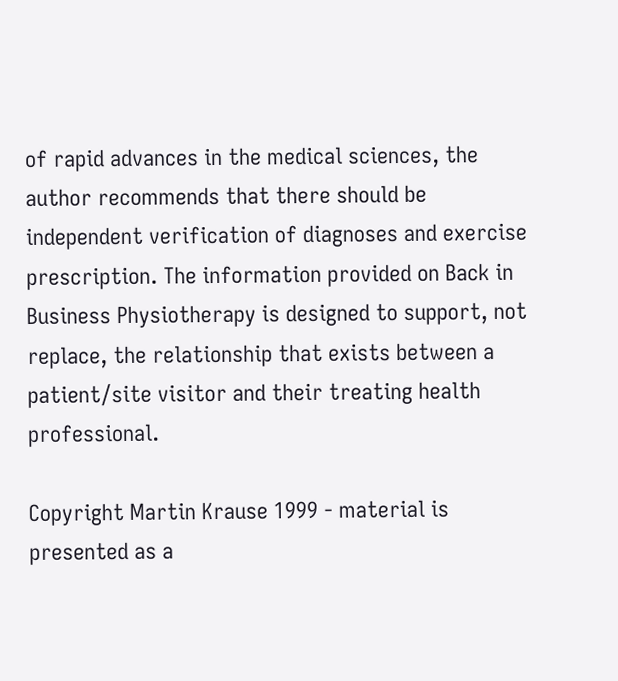of rapid advances in the medical sciences, the author recommends that there should be independent verification of diagnoses and exercise prescription. The information provided on Back in Business Physiotherapy is designed to support, not replace, the relationship that exists between a patient/site visitor and their treating health professional.

Copyright Martin Krause 1999 - material is presented as a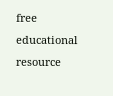free educational resource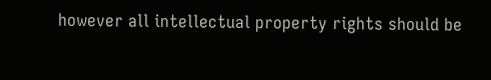however all intellectual property rights should be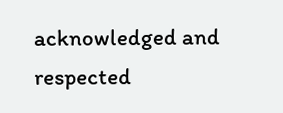acknowledged and respected